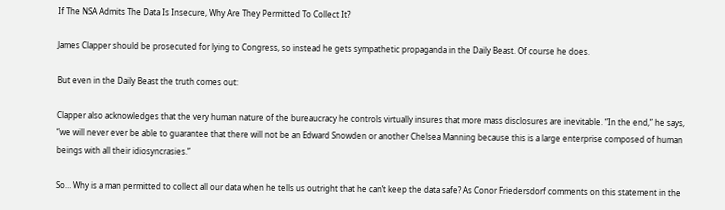If The NSA Admits The Data Is Insecure, Why Are They Permitted To Collect It?

James Clapper should be prosecuted for lying to Congress, so instead he gets sympathetic propaganda in the Daily Beast. Of course he does.

But even in the Daily Beast the truth comes out:

Clapper also acknowledges that the very human nature of the bureaucracy he controls virtually insures that more mass disclosures are inevitable. “In the end,” he says, “we will never ever be able to guarantee that there will not be an Edward Snowden or another Chelsea Manning because this is a large enterprise composed of human beings with all their idiosyncrasies.”

So… Why is a man permitted to collect all our data when he tells us outright that he can’t keep the data safe? As Conor Friedersdorf comments on this statement in the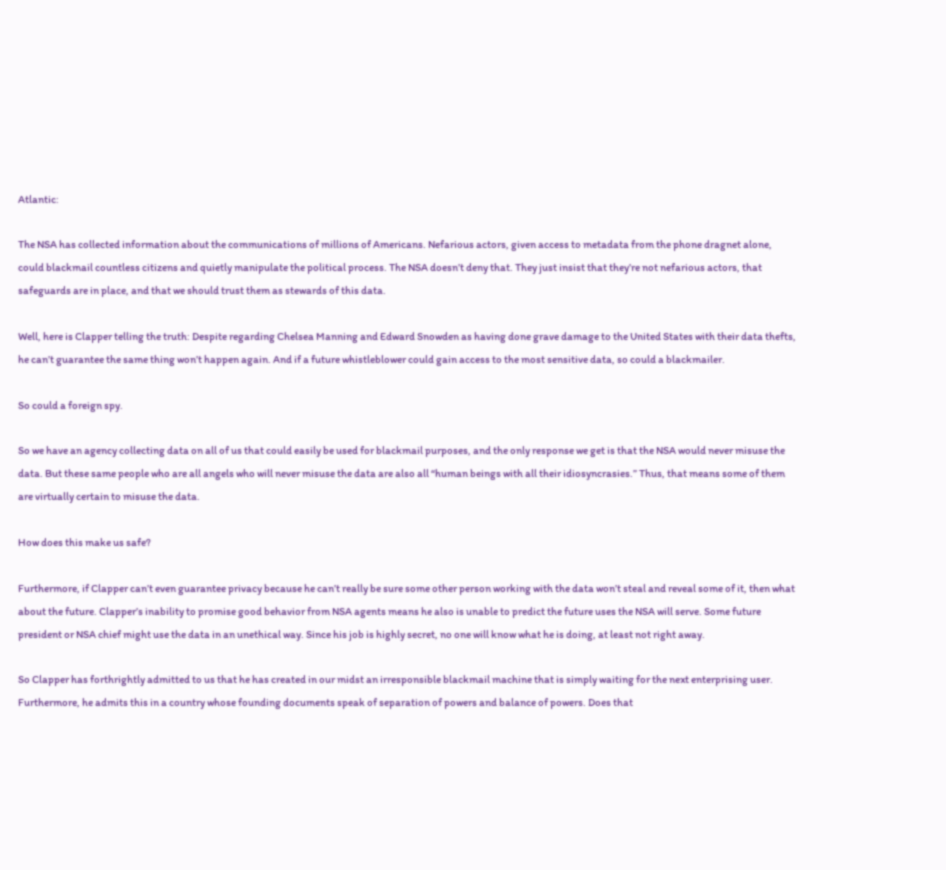Atlantic:

The NSA has collected information about the communications of millions of Americans. Nefarious actors, given access to metadata from the phone dragnet alone, could blackmail countless citizens and quietly manipulate the political process. The NSA doesn’t deny that. They just insist that they’re not nefarious actors, that safeguards are in place, and that we should trust them as stewards of this data.

Well, here is Clapper telling the truth: Despite regarding Chelsea Manning and Edward Snowden as having done grave damage to the United States with their data thefts, he can’t guarantee the same thing won’t happen again. And if a future whistleblower could gain access to the most sensitive data, so could a blackmailer.

So could a foreign spy.

So we have an agency collecting data on all of us that could easily be used for blackmail purposes, and the only response we get is that the NSA would never misuse the data. But these same people who are all angels who will never misuse the data are also all “human beings with all their idiosyncrasies.” Thus, that means some of them are virtually certain to misuse the data.

How does this make us safe?

Furthermore, if Clapper can’t even guarantee privacy because he can’t really be sure some other person working with the data won’t steal and reveal some of it, then what about the future. Clapper’s inability to promise good behavior from NSA agents means he also is unable to predict the future uses the NSA will serve. Some future president or NSA chief might use the data in an unethical way. Since his job is highly secret, no one will know what he is doing, at least not right away.

So Clapper has forthrightly admitted to us that he has created in our midst an irresponsible blackmail machine that is simply waiting for the next enterprising user. Furthermore, he admits this in a country whose founding documents speak of separation of powers and balance of powers. Does that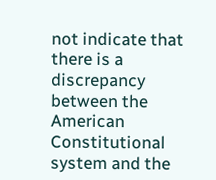not indicate that there is a discrepancy between the American Constitutional system and the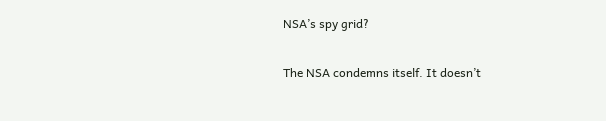NSA’s spy grid?

The NSA condemns itself. It doesn’t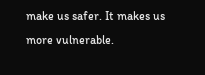make us safer. It makes us more vulnerable.